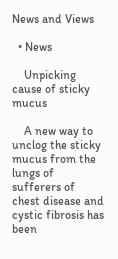News and Views

  • News

    Unpicking cause of sticky mucus

    A new way to unclog the sticky mucus from the lungs of sufferers of chest disease and cystic fibrosis has been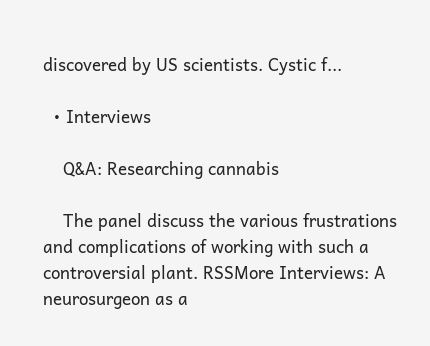discovered by US scientists. Cystic f...

  • Interviews

    Q&A: Researching cannabis

    The panel discuss the various frustrations and complications of working with such a controversial plant. RSSMore Interviews: A neurosurgeon as a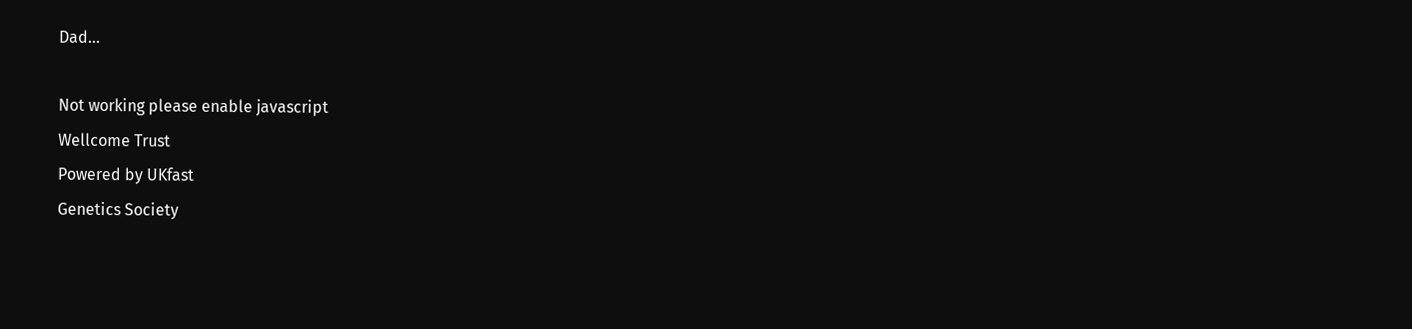Dad...

Not working please enable javascript
Wellcome Trust
Powered by UKfast
Genetics Society